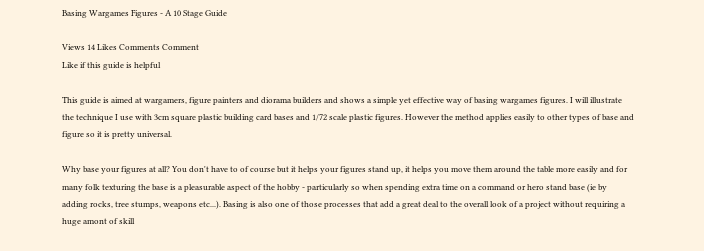Basing Wargames Figures - A 10 Stage Guide

Views 14 Likes Comments Comment
Like if this guide is helpful

This guide is aimed at wargamers, figure painters and diorama builders and shows a simple yet effective way of basing wargames figures. I will illustrate the technique I use with 3cm square plastic building card bases and 1/72 scale plastic figures. However the method applies easily to other types of base and figure so it is pretty universal.

Why base your figures at all? You don't have to of course but it helps your figures stand up, it helps you move them around the table more easily and for many folk texturing the base is a pleasurable aspect of the hobby - particularly so when spending extra time on a command or hero stand base (ie by adding rocks, tree stumps, weapons etc...). Basing is also one of those processes that add a great deal to the overall look of a project without requiring a huge amont of skill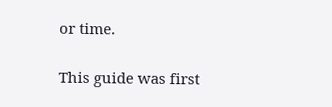or time.

This guide was first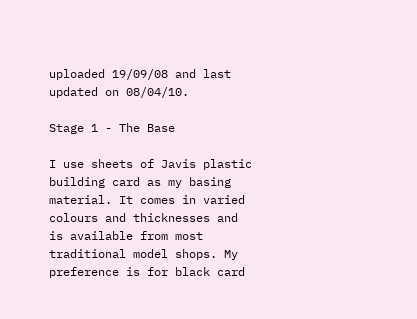uploaded 19/09/08 and last updated on 08/04/10.

Stage 1 - The Base

I use sheets of Javis plastic building card as my basing material. It comes in varied colours and thicknesses and is available from most traditional model shops. My preference is for black card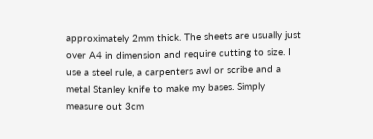approximately 2mm thick. The sheets are usually just over A4 in dimension and require cutting to size. I use a steel rule, a carpenters awl or scribe and a metal Stanley knife to make my bases. Simply measure out 3cm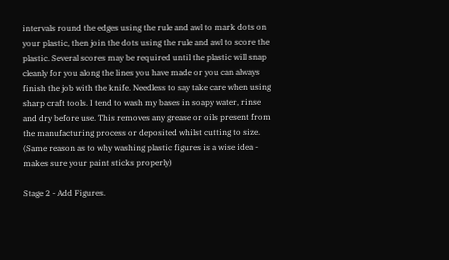intervals round the edges using the rule and awl to mark dots on your plastic, then join the dots using the rule and awl to score the plastic. Several scores may be required until the plastic will snap cleanly for you along the lines you have made or you can always finish the job with the knife. Needless to say take care when using sharp craft tools. I tend to wash my bases in soapy water, rinse and dry before use. This removes any grease or oils present from the manufacturing process or deposited whilst cutting to size. (Same reason as to why washing plastic figures is a wise idea - makes sure your paint sticks properly)

Stage 2 - Add Figures.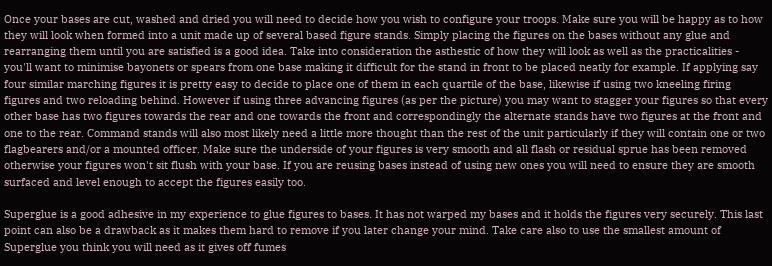Once your bases are cut, washed and dried you will need to decide how you wish to configure your troops. Make sure you will be happy as to how they will look when formed into a unit made up of several based figure stands. Simply placing the figures on the bases without any glue and rearranging them until you are satisfied is a good idea. Take into consideration the asthestic of how they will look as well as the practicalities - you'll want to minimise bayonets or spears from one base making it difficult for the stand in front to be placed neatly for example. If applying say four similar marching figures it is pretty easy to decide to place one of them in each quartile of the base, likewise if using two kneeling firing figures and two reloading behind. However if using three advancing figures (as per the picture) you may want to stagger your figures so that every other base has two figures towards the rear and one towards the front and correspondingly the alternate stands have two figures at the front and one to the rear. Command stands will also most likely need a little more thought than the rest of the unit particularly if they will contain one or two flagbearers and/or a mounted officer. Make sure the underside of your figures is very smooth and all flash or residual sprue has been removed otherwise your figures won't sit flush with your base. If you are reusing bases instead of using new ones you will need to ensure they are smooth surfaced and level enough to accept the figures easily too.

Superglue is a good adhesive in my experience to glue figures to bases. It has not warped my bases and it holds the figures very securely. This last point can also be a drawback as it makes them hard to remove if you later change your mind. Take care also to use the smallest amount of Superglue you think you will need as it gives off fumes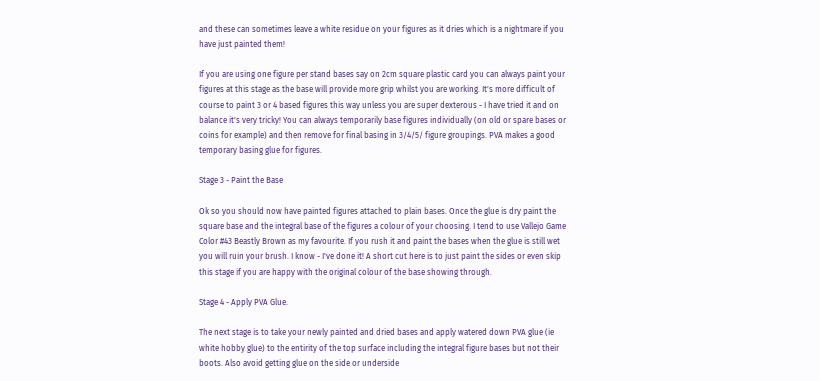and these can sometimes leave a white residue on your figures as it dries which is a nightmare if you have just painted them!

If you are using one figure per stand bases say on 2cm square plastic card you can always paint your figures at this stage as the base will provide more grip whilst you are working. It's more difficult of course to paint 3 or 4 based figures this way unless you are super dexterous - I have tried it and on balance it's very tricky! You can always temporarily base figures individually (on old or spare bases or coins for example) and then remove for final basing in 3/4/5/ figure groupings. PVA makes a good temporary basing glue for figures.

Stage 3 - Paint the Base

Ok so you should now have painted figures attached to plain bases. Once the glue is dry paint the square base and the integral base of the figures a colour of your choosing. I tend to use Vallejo Game Color #43 Beastly Brown as my favourite. If you rush it and paint the bases when the glue is still wet you will ruin your brush. I know - I've done it! A short cut here is to just paint the sides or even skip this stage if you are happy with the original colour of the base showing through.

Stage 4 - Apply PVA Glue.

The next stage is to take your newly painted and dried bases and apply watered down PVA glue (ie white hobby glue) to the entirity of the top surface including the integral figure bases but not their boots. Also avoid getting glue on the side or underside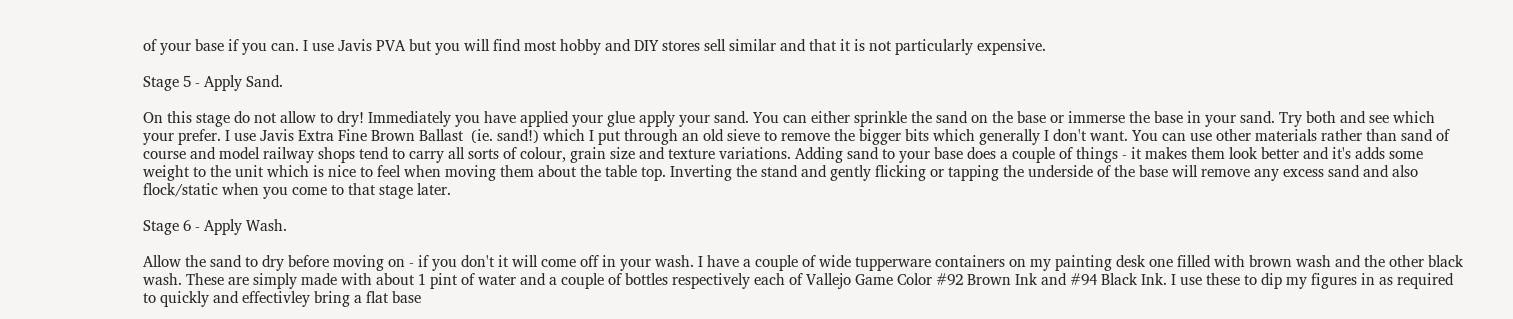of your base if you can. I use Javis PVA but you will find most hobby and DIY stores sell similar and that it is not particularly expensive.

Stage 5 - Apply Sand.

On this stage do not allow to dry! Immediately you have applied your glue apply your sand. You can either sprinkle the sand on the base or immerse the base in your sand. Try both and see which your prefer. I use Javis Extra Fine Brown Ballast  (ie. sand!) which I put through an old sieve to remove the bigger bits which generally I don't want. You can use other materials rather than sand of course and model railway shops tend to carry all sorts of colour, grain size and texture variations. Adding sand to your base does a couple of things - it makes them look better and it's adds some weight to the unit which is nice to feel when moving them about the table top. Inverting the stand and gently flicking or tapping the underside of the base will remove any excess sand and also flock/static when you come to that stage later.

Stage 6 - Apply Wash.

Allow the sand to dry before moving on - if you don't it will come off in your wash. I have a couple of wide tupperware containers on my painting desk one filled with brown wash and the other black wash. These are simply made with about 1 pint of water and a couple of bottles respectively each of Vallejo Game Color #92 Brown Ink and #94 Black Ink. I use these to dip my figures in as required to quickly and effectivley bring a flat base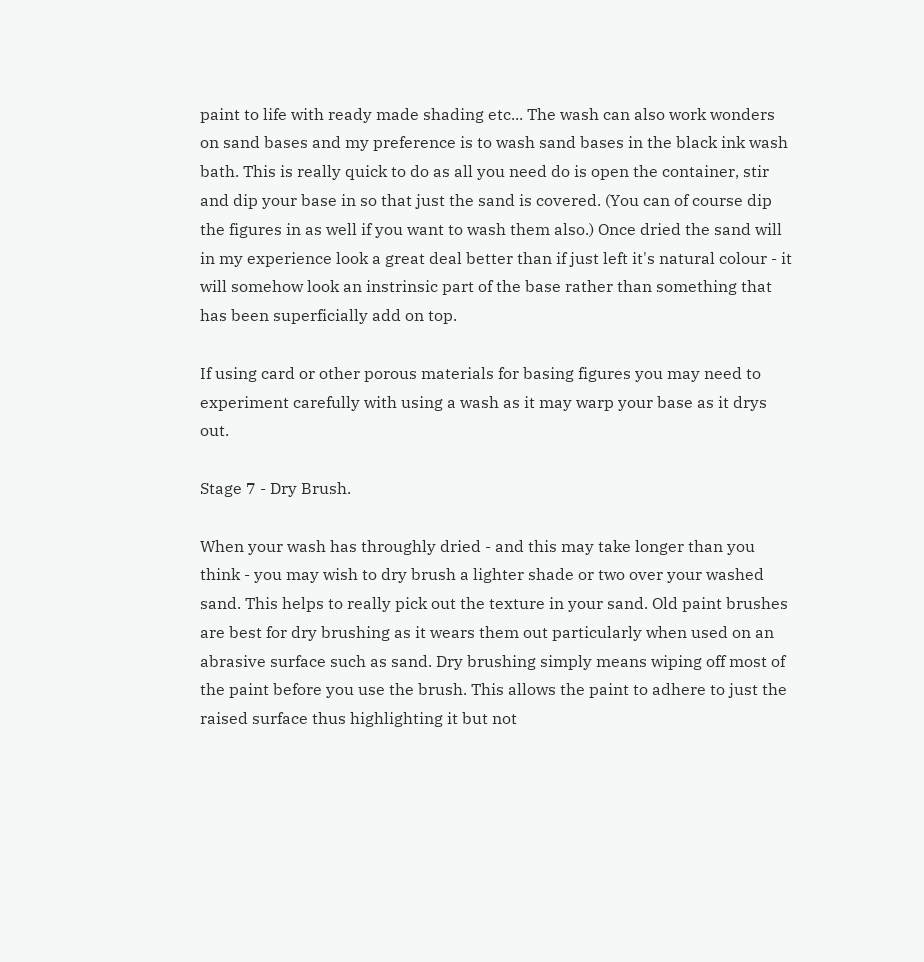paint to life with ready made shading etc... The wash can also work wonders on sand bases and my preference is to wash sand bases in the black ink wash bath. This is really quick to do as all you need do is open the container, stir and dip your base in so that just the sand is covered. (You can of course dip the figures in as well if you want to wash them also.) Once dried the sand will in my experience look a great deal better than if just left it's natural colour - it will somehow look an instrinsic part of the base rather than something that has been superficially add on top.

If using card or other porous materials for basing figures you may need to experiment carefully with using a wash as it may warp your base as it drys out.

Stage 7 - Dry Brush.

When your wash has throughly dried - and this may take longer than you think - you may wish to dry brush a lighter shade or two over your washed sand. This helps to really pick out the texture in your sand. Old paint brushes are best for dry brushing as it wears them out particularly when used on an abrasive surface such as sand. Dry brushing simply means wiping off most of the paint before you use the brush. This allows the paint to adhere to just the raised surface thus highlighting it but not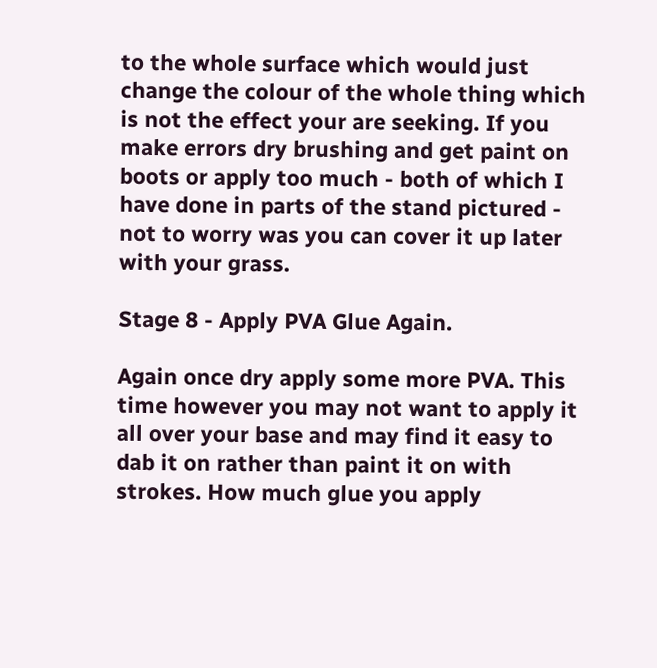to the whole surface which would just change the colour of the whole thing which is not the effect your are seeking. If you make errors dry brushing and get paint on boots or apply too much - both of which I have done in parts of the stand pictured - not to worry was you can cover it up later with your grass.

Stage 8 - Apply PVA Glue Again.

Again once dry apply some more PVA. This time however you may not want to apply it all over your base and may find it easy to dab it on rather than paint it on with strokes. How much glue you apply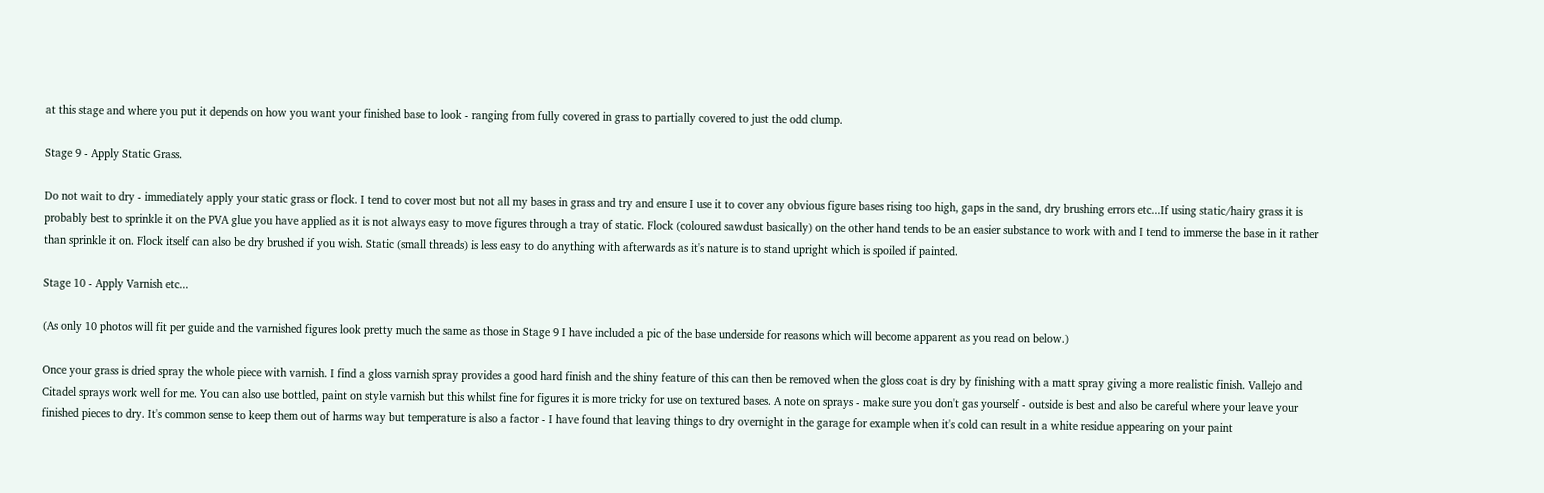at this stage and where you put it depends on how you want your finished base to look - ranging from fully covered in grass to partially covered to just the odd clump.

Stage 9 - Apply Static Grass.

Do not wait to dry - immediately apply your static grass or flock. I tend to cover most but not all my bases in grass and try and ensure I use it to cover any obvious figure bases rising too high, gaps in the sand, dry brushing errors etc...If using static/hairy grass it is probably best to sprinkle it on the PVA glue you have applied as it is not always easy to move figures through a tray of static. Flock (coloured sawdust basically) on the other hand tends to be an easier substance to work with and I tend to immerse the base in it rather than sprinkle it on. Flock itself can also be dry brushed if you wish. Static (small threads) is less easy to do anything with afterwards as it's nature is to stand upright which is spoiled if painted.

Stage 10 - Apply Varnish etc...

(As only 10 photos will fit per guide and the varnished figures look pretty much the same as those in Stage 9 I have included a pic of the base underside for reasons which will become apparent as you read on below.)

Once your grass is dried spray the whole piece with varnish. I find a gloss varnish spray provides a good hard finish and the shiny feature of this can then be removed when the gloss coat is dry by finishing with a matt spray giving a more realistic finish. Vallejo and Citadel sprays work well for me. You can also use bottled, paint on style varnish but this whilst fine for figures it is more tricky for use on textured bases. A note on sprays - make sure you don't gas yourself - outside is best and also be careful where your leave your finished pieces to dry. It's common sense to keep them out of harms way but temperature is also a factor - I have found that leaving things to dry overnight in the garage for example when it's cold can result in a white residue appearing on your paint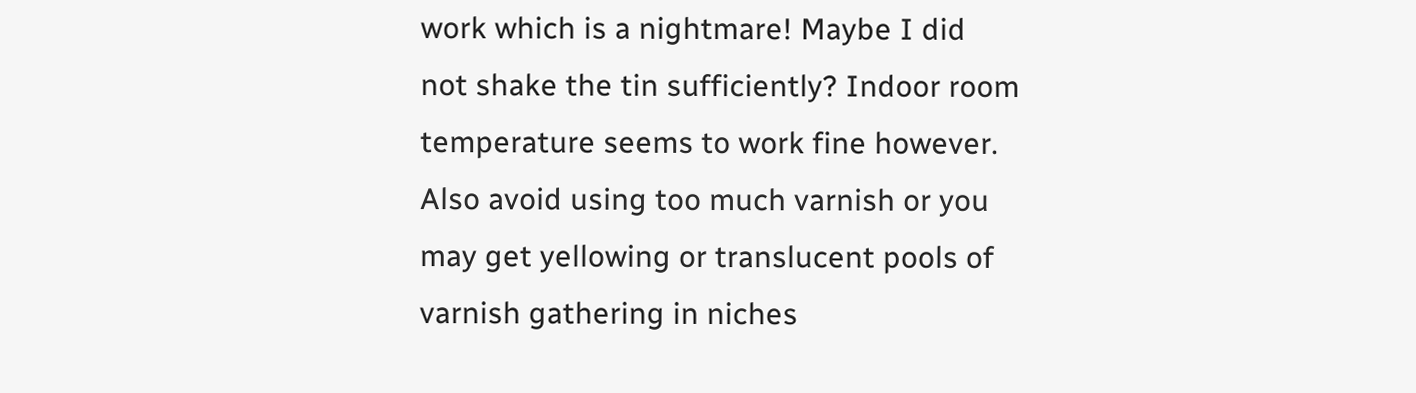work which is a nightmare! Maybe I did not shake the tin sufficiently? Indoor room temperature seems to work fine however. Also avoid using too much varnish or you may get yellowing or translucent pools of varnish gathering in niches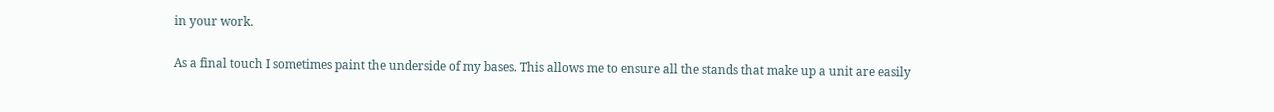in your work.

As a final touch I sometimes paint the underside of my bases. This allows me to ensure all the stands that make up a unit are easily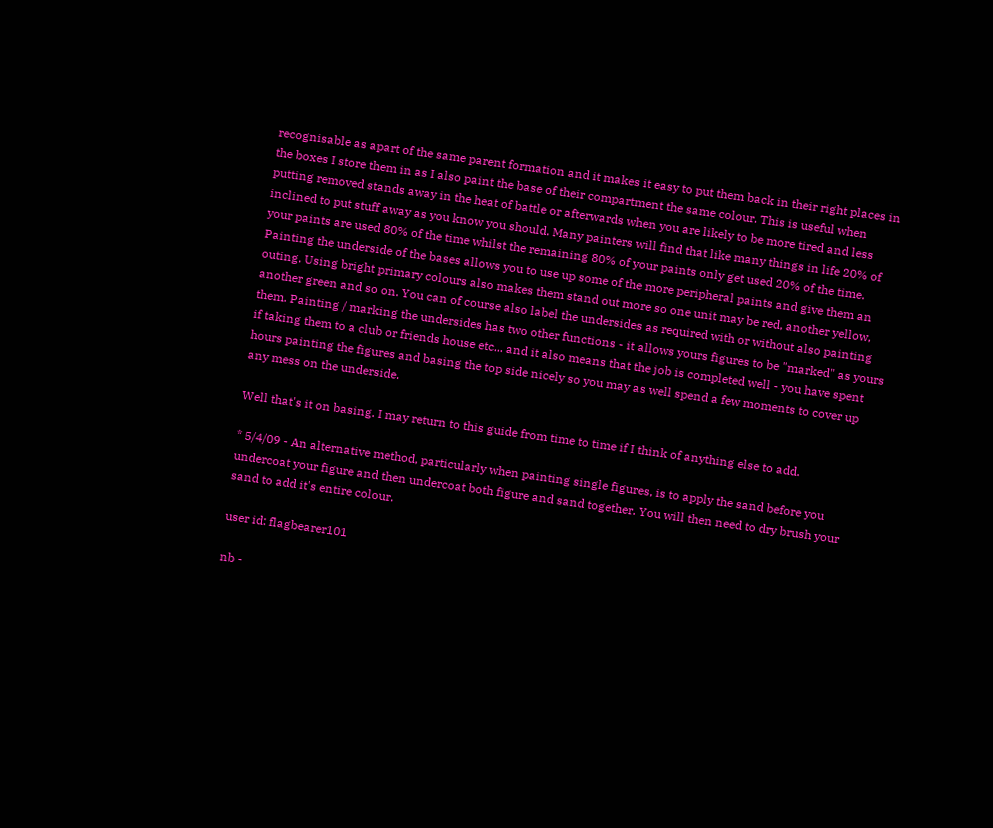recognisable as apart of the same parent formation and it makes it easy to put them back in their right places in the boxes I store them in as I also paint the base of their compartment the same colour. This is useful when putting removed stands away in the heat of battle or afterwards when you are likely to be more tired and less inclined to put stuff away as you know you should. Many painters will find that like many things in life 20% of your paints are used 80% of the time whilst the remaining 80% of your paints only get used 20% of the time. Painting the underside of the bases allows you to use up some of the more peripheral paints and give them an outing. Using bright primary colours also makes them stand out more so one unit may be red, another yellow, another green and so on. You can of course also label the undersides as required with or without also painting them. Painting / marking the undersides has two other functions - it allows yours figures to be "marked" as yours if taking them to a club or friends house etc... and it also means that the job is completed well - you have spent hours painting the figures and basing the top side nicely so you may as well spend a few moments to cover up any mess on the underside.

Well that's it on basing. I may return to this guide from time to time if I think of anything else to add.

* 5/4/09 - An alternative method, particularly when painting single figures, is to apply the sand before you undercoat your figure and then undercoat both figure and sand together. You will then need to dry brush your sand to add it's entire colour.

user id: flagbearer101

nb -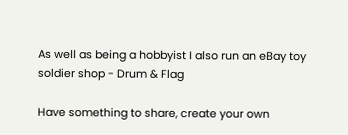As well as being a hobbyist I also run an eBay toy soldier shop - Drum & Flag

Have something to share, create your own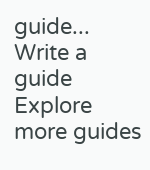guide... Write a guide
Explore more guides